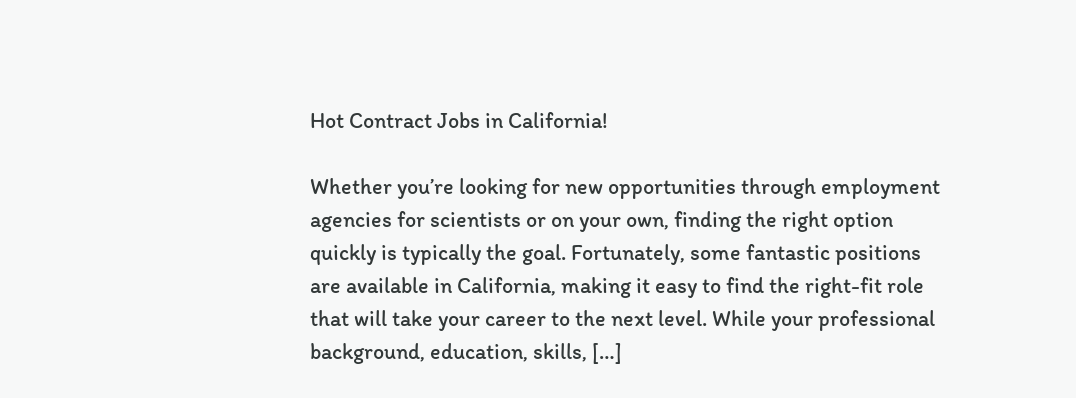Hot Contract Jobs in California!

Whether you’re looking for new opportunities through employment agencies for scientists or on your own, finding the right option quickly is typically the goal. Fortunately, some fantastic positions are available in California, making it easy to find the right-fit role that will take your career to the next level. While your professional background, education, skills, […]